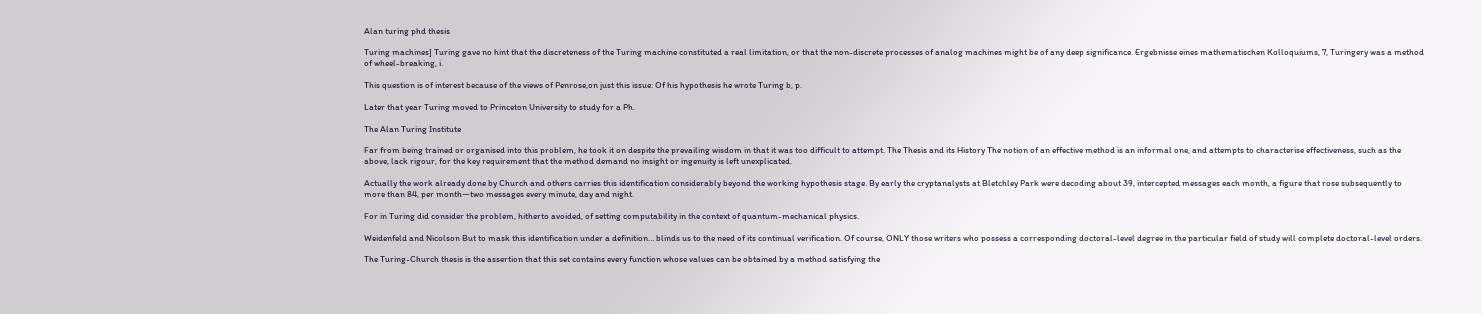Alan turing phd thesis

Turing machines] Turing gave no hint that the discreteness of the Turing machine constituted a real limitation, or that the non-discrete processes of analog machines might be of any deep significance. Ergebnisse eines mathematischen Kolloquiums, 7, Turingery was a method of wheel-breaking, i.

This question is of interest because of the views of Penrose,on just this issue: Of his hypothesis he wrote Turing b, p.

Later that year Turing moved to Princeton University to study for a Ph.

The Alan Turing Institute

Far from being trained or organised into this problem, he took it on despite the prevailing wisdom in that it was too difficult to attempt. The Thesis and its History The notion of an effective method is an informal one, and attempts to characterise effectiveness, such as the above, lack rigour, for the key requirement that the method demand no insight or ingenuity is left unexplicated.

Actually the work already done by Church and others carries this identification considerably beyond the working hypothesis stage. By early the cryptanalysts at Bletchley Park were decoding about 39, intercepted messages each month, a figure that rose subsequently to more than 84, per month—two messages every minute, day and night.

For in Turing did consider the problem, hitherto avoided, of setting computability in the context of quantum-mechanical physics.

Weidenfeld and Nicolson But to mask this identification under a definition… blinds us to the need of its continual verification. Of course, ONLY those writers who possess a corresponding doctoral-level degree in the particular field of study will complete doctoral-level orders.

The Turing-Church thesis is the assertion that this set contains every function whose values can be obtained by a method satisfying the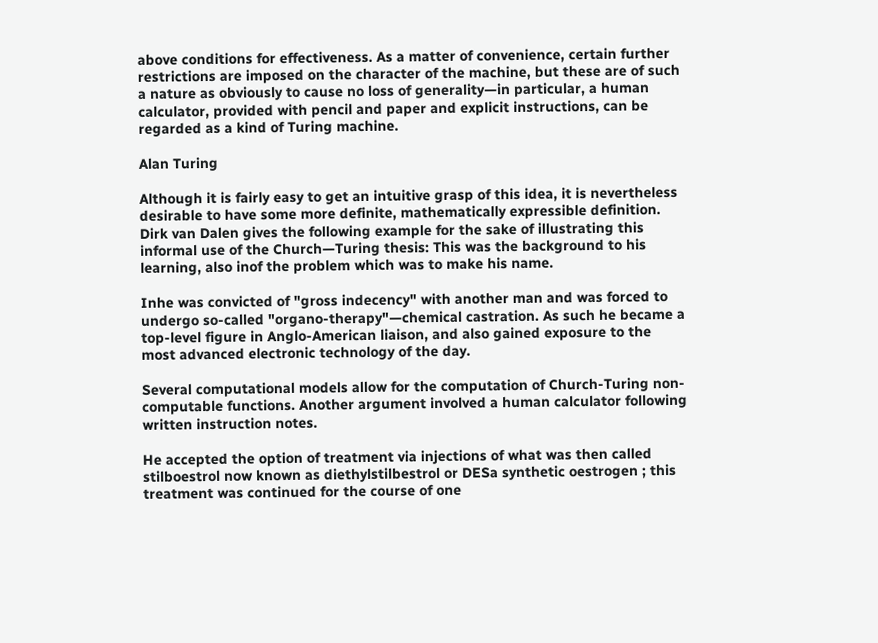above conditions for effectiveness. As a matter of convenience, certain further restrictions are imposed on the character of the machine, but these are of such a nature as obviously to cause no loss of generality—in particular, a human calculator, provided with pencil and paper and explicit instructions, can be regarded as a kind of Turing machine.

Alan Turing

Although it is fairly easy to get an intuitive grasp of this idea, it is nevertheless desirable to have some more definite, mathematically expressible definition. Dirk van Dalen gives the following example for the sake of illustrating this informal use of the Church—Turing thesis: This was the background to his learning, also inof the problem which was to make his name.

Inhe was convicted of "gross indecency" with another man and was forced to undergo so-called "organo-therapy"—chemical castration. As such he became a top-level figure in Anglo-American liaison, and also gained exposure to the most advanced electronic technology of the day.

Several computational models allow for the computation of Church-Turing non-computable functions. Another argument involved a human calculator following written instruction notes.

He accepted the option of treatment via injections of what was then called stilboestrol now known as diethylstilbestrol or DESa synthetic oestrogen ; this treatment was continued for the course of one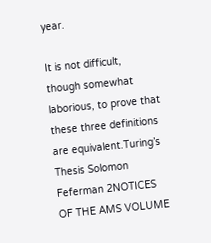year.

It is not difficult, though somewhat laborious, to prove that these three definitions are equivalent.Turing’s Thesis Solomon Feferman 2NOTICES OF THE AMS VOLUME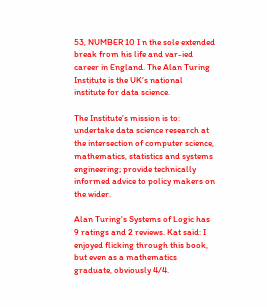53, NUMBER 10 I n the sole extended break from his life and var-ied career in England. The Alan Turing Institute is the UK’s national institute for data science.

The Institute’s mission is to: undertake data science research at the intersection of computer science, mathematics, statistics and systems engineering; provide technically informed advice to policy makers on the wider.

Alan Turing's Systems of Logic has 9 ratings and 2 reviews. Kat said: I enjoyed flicking through this book, but even as a mathematics graduate, obviously 4/4.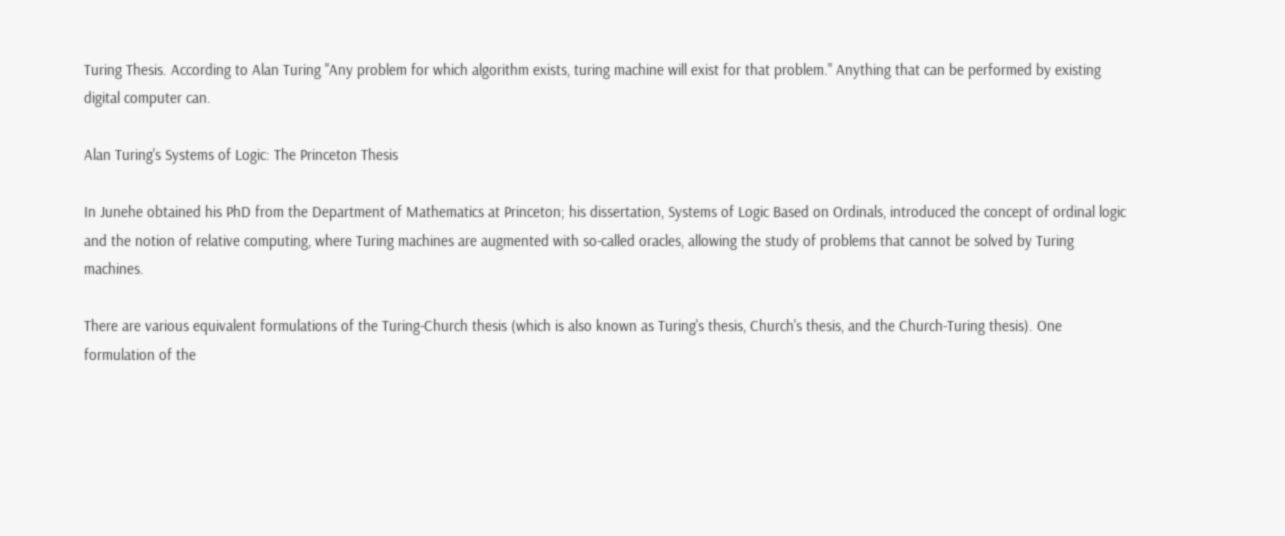Turing Thesis. According to Alan Turing "Any problem for which algorithm exists, turing machine will exist for that problem." Anything that can be performed by existing digital computer can.

Alan Turing's Systems of Logic: The Princeton Thesis

In Junehe obtained his PhD from the Department of Mathematics at Princeton; his dissertation, Systems of Logic Based on Ordinals, introduced the concept of ordinal logic and the notion of relative computing, where Turing machines are augmented with so-called oracles, allowing the study of problems that cannot be solved by Turing machines.

There are various equivalent formulations of the Turing-Church thesis (which is also known as Turing's thesis, Church's thesis, and the Church-Turing thesis). One formulation of the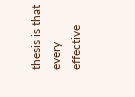thesis is that every effective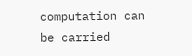computation can be carried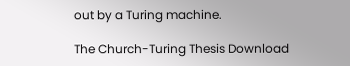out by a Turing machine.

The Church-Turing Thesis Download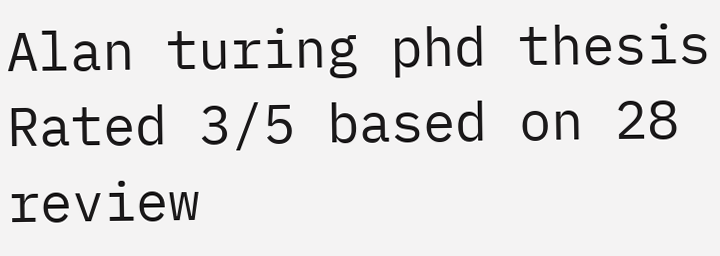Alan turing phd thesis
Rated 3/5 based on 28 review